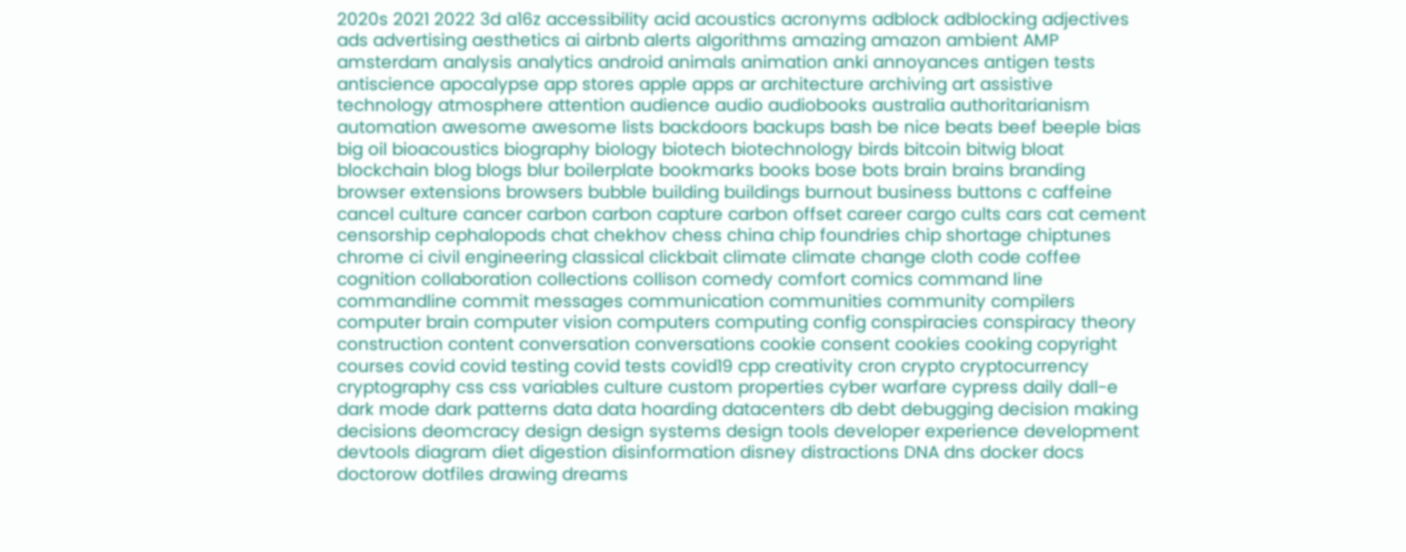2020s 2021 2022 3d a16z accessibility acid acoustics acronyms adblock adblocking adjectives ads advertising aesthetics ai airbnb alerts algorithms amazing amazon ambient AMP amsterdam analysis analytics android animals animation anki annoyances antigen tests antiscience apocalypse app stores apple apps ar architecture archiving art assistive technology atmosphere attention audience audio audiobooks australia authoritarianism automation awesome awesome lists backdoors backups bash be nice beats beef beeple bias big oil bioacoustics biography biology biotech biotechnology birds bitcoin bitwig bloat blockchain blog blogs blur boilerplate bookmarks books bose bots brain brains branding browser extensions browsers bubble building buildings burnout business buttons c caffeine cancel culture cancer carbon carbon capture carbon offset career cargo cults cars cat cement censorship cephalopods chat chekhov chess china chip foundries chip shortage chiptunes chrome ci civil engineering classical clickbait climate climate change cloth code coffee cognition collaboration collections collison comedy comfort comics command line commandline commit messages communication communities community compilers computer brain computer vision computers computing config conspiracies conspiracy theory construction content conversation conversations cookie consent cookies cooking copyright courses covid covid testing covid tests covid19 cpp creativity cron crypto cryptocurrency cryptography css css variables culture custom properties cyber warfare cypress daily dall-e dark mode dark patterns data data hoarding datacenters db debt debugging decision making decisions deomcracy design design systems design tools developer experience development devtools diagram diet digestion disinformation disney distractions DNA dns docker docs doctorow dotfiles drawing dreams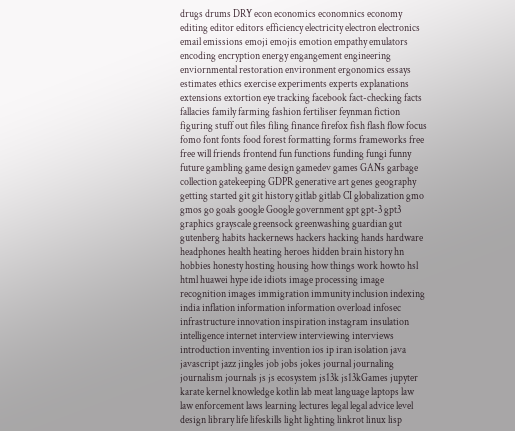drugs drums DRY econ economics economnics economy editing editor editors efficiency electricity electron electronics email emissions emoji emojis emotion empathy emulators encoding encryption energy engangement engineering enviornmental restoration environment ergonomics essays estimates ethics exercise experiments experts explanations extensions extortion eye tracking facebook fact-checking facts fallacies family farming fashion fertiliser feynman fiction figuring stuff out files filing finance firefox fish flash flow focus fomo font fonts food forest formatting forms frameworks free free will friends frontend fun functions funding fungi funny future gambling game design gamedev games GANs garbage collection gatekeeping GDPR generative art genes geography getting started git git history gitlab gitlab CI globalization gmo gmos go goals google Google government gpt gpt-3 gpt3 graphics grayscale greensock greenwashing guardian gut gutenberg habits hackernews hackers hacking hands hardware headphones health heating heroes hidden brain history hn hobbies honesty hosting housing how things work howto hsl html huawei hype ide idiots image processing image recognition images immigration immunity inclusion indexing india inflation information information overload infosec infrastructure innovation inspiration instagram insulation intelligence internet interview interviewing interviews introduction inventing invention ios ip iran isolation java javascript jazz jingles job jobs jokes journal journaling journalism journals js js ecosystem js13k js13kGames jupyter karate kernel knowledge kotlin lab meat language laptops law law enforcement laws learning lectures legal legal advice level design library life lifeskills light lighting linkrot linux lisp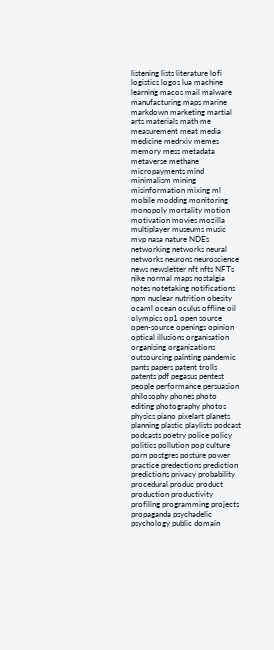listening lists literature lofi logistics logos lua machine learning macos mail malware manufacturing maps marine markdown marketing martial arts materials math me measurement meat media medicine medrxiv memes memory mess metadata metaverse methane micropayments mind minimalism mining misinformation mixing ml mobile modding monitoring monopoly mortality motion motivation movies mozilla multiplayer museums music mvp nasa nature NDEs networking networks neural networks neurons neuroscience news newsletter nft nfts NFTs nike normal maps nostalgia notes notetaking notifications npm nuclear nutrition obesity ocaml ocean oculus offline oil olympics op1 open source open-source openings opinion optical illusions organisation organising organizations outsourcing painting pandemic pants papers patent trolls patents pdf pegasus pentest people performance persuasion philosophy phones photo editing photography photos physics piano pixelart planets planning plastic playlists podcast podcasts poetry police policy politics pollution pop culture porn postgres posture power practice predections prediction predictions privacy probability procedural produc product production productivity profiling programming projects propaganda psychadelic psychology public domain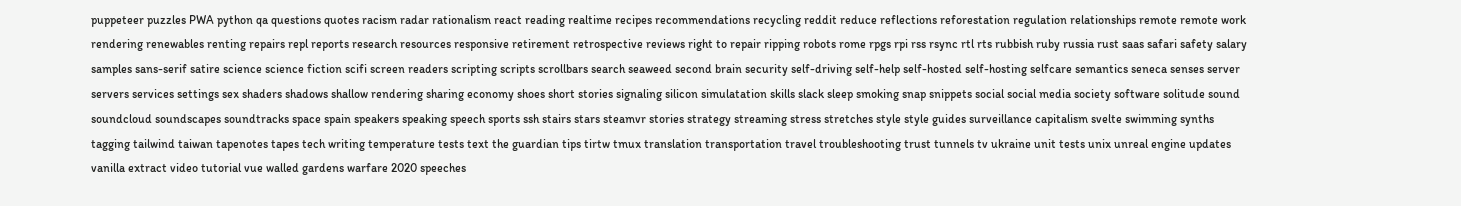puppeteer puzzles PWA python qa questions quotes racism radar rationalism react reading realtime recipes recommendations recycling reddit reduce reflections reforestation regulation relationships remote remote work rendering renewables renting repairs repl reports research resources responsive retirement retrospective reviews right to repair ripping robots rome rpgs rpi rss rsync rtl rts rubbish ruby russia rust saas safari safety salary samples sans-serif satire science science fiction scifi screen readers scripting scripts scrollbars search seaweed second brain security self-driving self-help self-hosted self-hosting selfcare semantics seneca senses server servers services settings sex shaders shadows shallow rendering sharing economy shoes short stories signaling silicon simulatation skills slack sleep smoking snap snippets social social media society software solitude sound soundcloud soundscapes soundtracks space spain speakers speaking speech sports ssh stairs stars steamvr stories strategy streaming stress stretches style style guides surveillance capitalism svelte swimming synths tagging tailwind taiwan tapenotes tapes tech writing temperature tests text the guardian tips tirtw tmux translation transportation travel troubleshooting trust tunnels tv ukraine unit tests unix unreal engine updates vanilla extract video tutorial vue walled gardens warfare 2020 speeches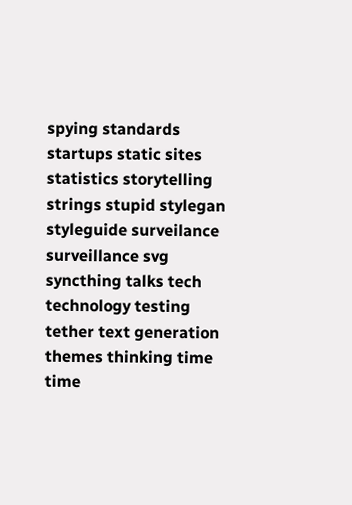spying standards startups static sites statistics storytelling strings stupid stylegan styleguide surveilance surveillance svg syncthing talks tech technology testing tether text generation themes thinking time time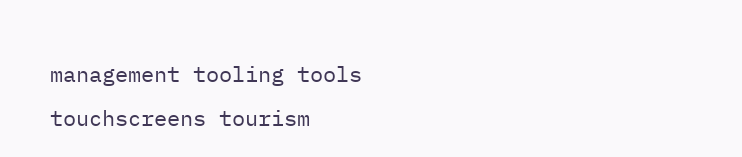management tooling tools touchscreens tourism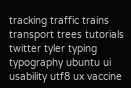tracking traffic trains transport trees tutorials twitter tyler typing typography ubuntu ui usability utf8 ux vaccine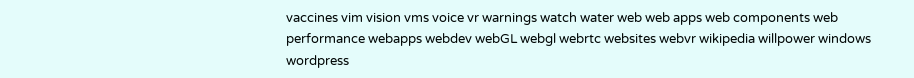vaccines vim vision vms voice vr warnings watch water web web apps web components web performance webapps webdev webGL webgl webrtc websites webvr wikipedia willpower windows wordpress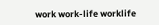work work-life worklife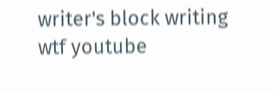writer's block writing wtf youtube